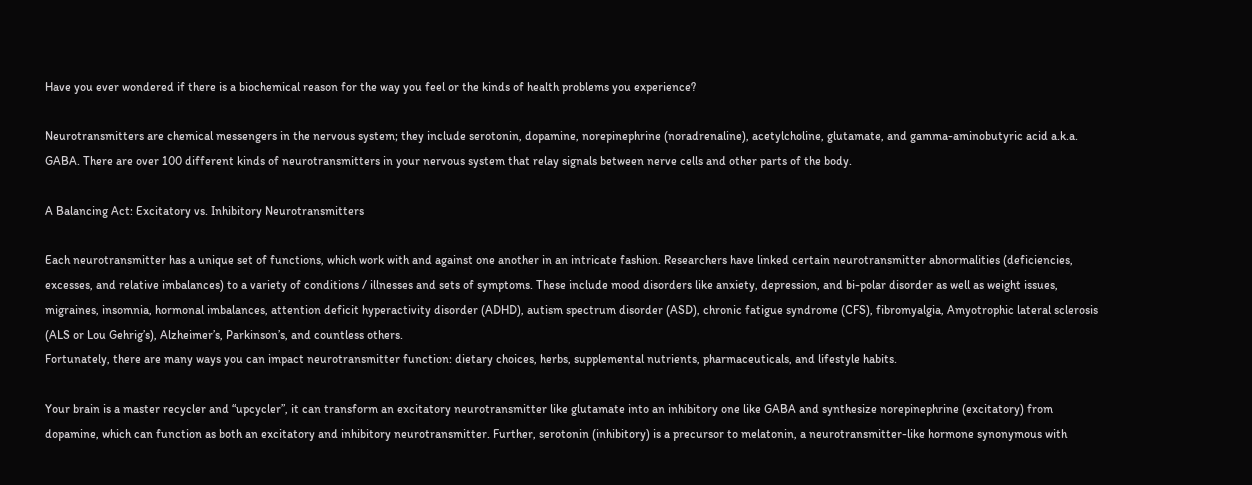Have you ever wondered if there is a biochemical reason for the way you feel or the kinds of health problems you experience?

Neurotransmitters are chemical messengers in the nervous system; they include serotonin, dopamine, norepinephrine (noradrenaline), acetylcholine, glutamate, and gamma-aminobutyric acid a.k.a. GABA. There are over 100 different kinds of neurotransmitters in your nervous system that relay signals between nerve cells and other parts of the body.

A Balancing Act: Excitatory vs. Inhibitory Neurotransmitters

Each neurotransmitter has a unique set of functions, which work with and against one another in an intricate fashion. Researchers have linked certain neurotransmitter abnormalities (deficiencies, excesses, and relative imbalances) to a variety of conditions / illnesses and sets of symptoms. These include mood disorders like anxiety, depression, and bi-polar disorder as well as weight issues, migraines, insomnia, hormonal imbalances, attention deficit hyperactivity disorder (ADHD), autism spectrum disorder (ASD), chronic fatigue syndrome (CFS), fibromyalgia, Amyotrophic lateral sclerosis (ALS or Lou Gehrig’s), Alzheimer’s, Parkinson’s, and countless others.
Fortunately, there are many ways you can impact neurotransmitter function: dietary choices, herbs, supplemental nutrients, pharmaceuticals, and lifestyle habits.

Your brain is a master recycler and “upcycler”, it can transform an excitatory neurotransmitter like glutamate into an inhibitory one like GABA and synthesize norepinephrine (excitatory) from dopamine, which can function as both an excitatory and inhibitory neurotransmitter. Further, serotonin (inhibitory) is a precursor to melatonin, a neurotransmitter-like hormone synonymous with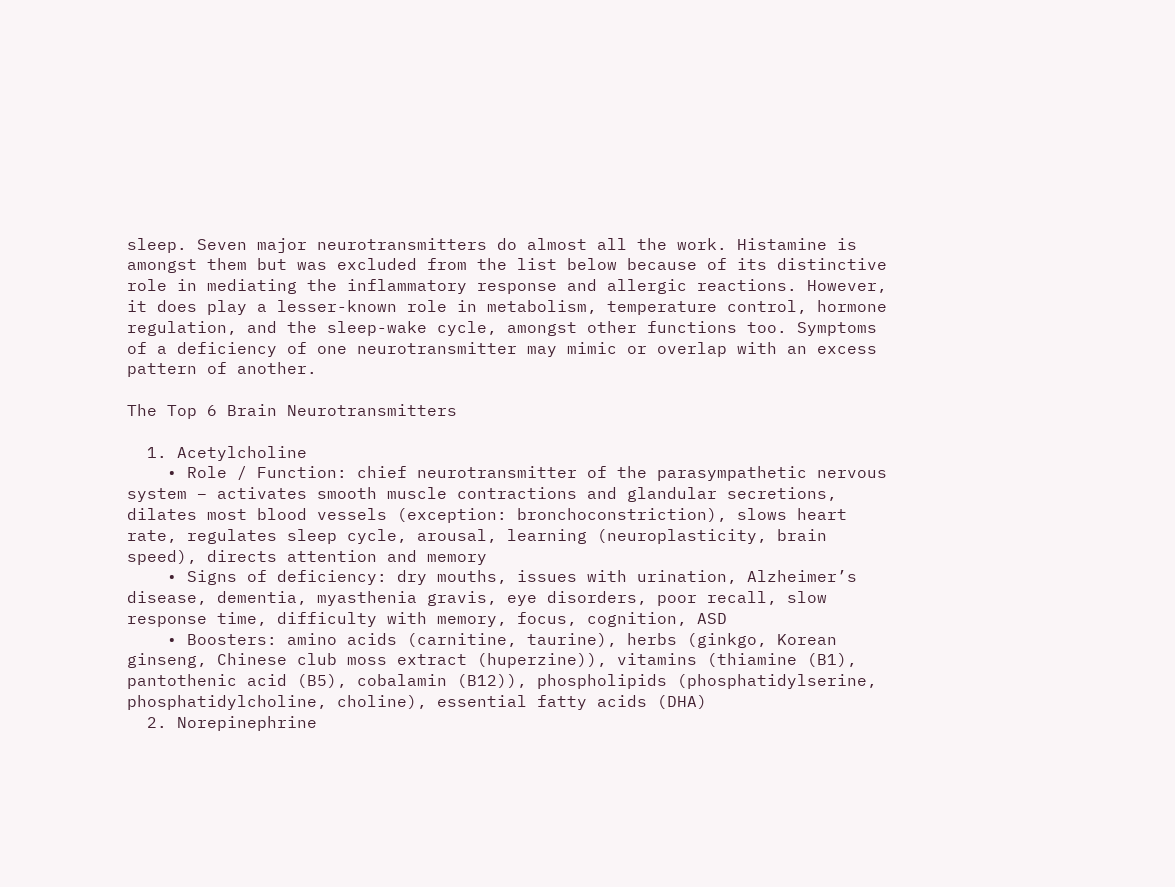sleep. Seven major neurotransmitters do almost all the work. Histamine is amongst them but was excluded from the list below because of its distinctive role in mediating the inflammatory response and allergic reactions. However, it does play a lesser-known role in metabolism, temperature control, hormone regulation, and the sleep-wake cycle, amongst other functions too. Symptoms of a deficiency of one neurotransmitter may mimic or overlap with an excess pattern of another.

The Top 6 Brain Neurotransmitters

  1. Acetylcholine
    • Role / Function: chief neurotransmitter of the parasympathetic nervous system – activates smooth muscle contractions and glandular secretions, dilates most blood vessels (exception: bronchoconstriction), slows heart rate, regulates sleep cycle, arousal, learning (neuroplasticity, brain speed), directs attention and memory
    • Signs of deficiency: dry mouths, issues with urination, Alzheimer’s disease, dementia, myasthenia gravis, eye disorders, poor recall, slow response time, difficulty with memory, focus, cognition, ASD
    • Boosters: amino acids (carnitine, taurine), herbs (ginkgo, Korean ginseng, Chinese club moss extract (huperzine)), vitamins (thiamine (B1), pantothenic acid (B5), cobalamin (B12)), phospholipids (phosphatidylserine, phosphatidylcholine, choline), essential fatty acids (DHA)
  2. Norepinephrine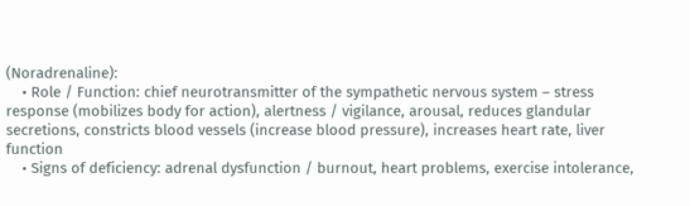(Noradrenaline):
    • Role / Function: chief neurotransmitter of the sympathetic nervous system – stress response (mobilizes body for action), alertness / vigilance, arousal, reduces glandular secretions, constricts blood vessels (increase blood pressure), increases heart rate, liver function
    • Signs of deficiency: adrenal dysfunction / burnout, heart problems, exercise intolerance,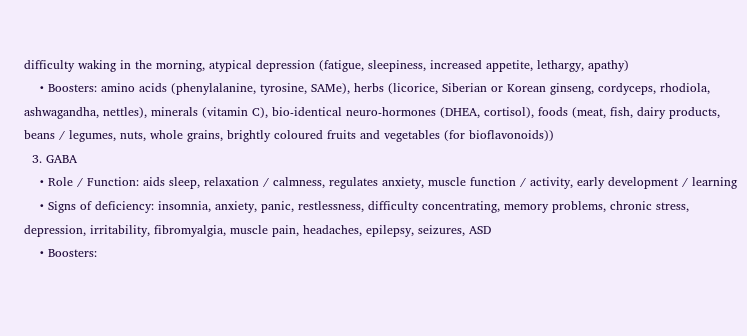difficulty waking in the morning, atypical depression (fatigue, sleepiness, increased appetite, lethargy, apathy)
    • Boosters: amino acids (phenylalanine, tyrosine, SAMe), herbs (licorice, Siberian or Korean ginseng, cordyceps, rhodiola, ashwagandha, nettles), minerals (vitamin C), bio-identical neuro-hormones (DHEA, cortisol), foods (meat, fish, dairy products, beans / legumes, nuts, whole grains, brightly coloured fruits and vegetables (for bioflavonoids))
  3. GABA
    • Role / Function: aids sleep, relaxation / calmness, regulates anxiety, muscle function / activity, early development / learning
    • Signs of deficiency: insomnia, anxiety, panic, restlessness, difficulty concentrating, memory problems, chronic stress, depression, irritability, fibromyalgia, muscle pain, headaches, epilepsy, seizures, ASD
    • Boosters: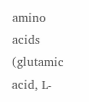amino acids (glutamic acid, L-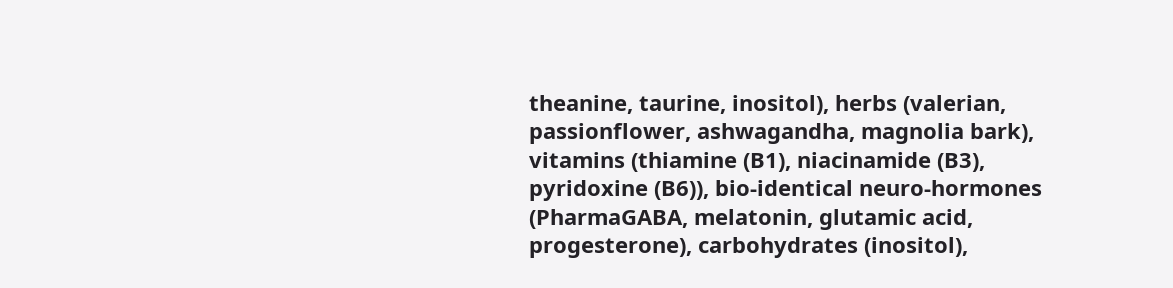theanine, taurine, inositol), herbs (valerian, passionflower, ashwagandha, magnolia bark), vitamins (thiamine (B1), niacinamide (B3), pyridoxine (B6)), bio-identical neuro-hormones (PharmaGABA, melatonin, glutamic acid, progesterone), carbohydrates (inositol),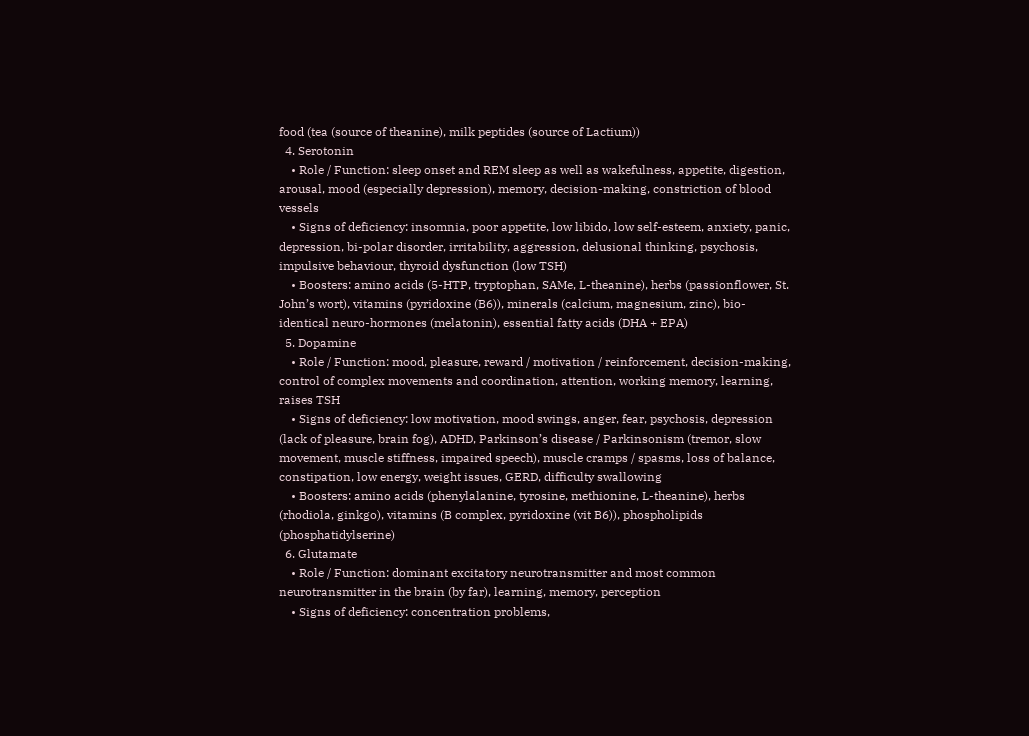food (tea (source of theanine), milk peptides (source of Lactium))
  4. Serotonin
    • Role / Function: sleep onset and REM sleep as well as wakefulness, appetite, digestion, arousal, mood (especially depression), memory, decision-making, constriction of blood vessels
    • Signs of deficiency: insomnia, poor appetite, low libido, low self-esteem, anxiety, panic, depression, bi-polar disorder, irritability, aggression, delusional thinking, psychosis, impulsive behaviour, thyroid dysfunction (low TSH)
    • Boosters: amino acids (5-HTP, tryptophan, SAMe, L-theanine), herbs (passionflower, St. John’s wort), vitamins (pyridoxine (B6)), minerals (calcium, magnesium, zinc), bio-identical neuro-hormones (melatonin), essential fatty acids (DHA + EPA)
  5. Dopamine
    • Role / Function: mood, pleasure, reward / motivation / reinforcement, decision-making, control of complex movements and coordination, attention, working memory, learning, raises TSH
    • Signs of deficiency: low motivation, mood swings, anger, fear, psychosis, depression (lack of pleasure, brain fog), ADHD, Parkinson’s disease / Parkinsonism (tremor, slow movement, muscle stiffness, impaired speech), muscle cramps / spasms, loss of balance, constipation, low energy, weight issues, GERD, difficulty swallowing
    • Boosters: amino acids (phenylalanine, tyrosine, methionine, L-theanine), herbs (rhodiola, ginkgo), vitamins (B complex, pyridoxine (vit B6)), phospholipids (phosphatidylserine)
  6. Glutamate
    • Role / Function: dominant excitatory neurotransmitter and most common neurotransmitter in the brain (by far), learning, memory, perception
    • Signs of deficiency: concentration problems,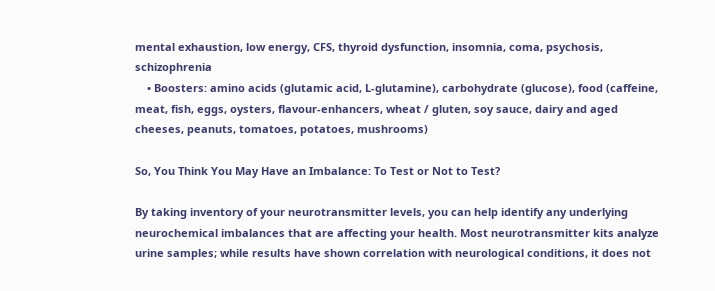mental exhaustion, low energy, CFS, thyroid dysfunction, insomnia, coma, psychosis, schizophrenia
    • Boosters: amino acids (glutamic acid, L-glutamine), carbohydrate (glucose), food (caffeine, meat, fish, eggs, oysters, flavour-enhancers, wheat / gluten, soy sauce, dairy and aged cheeses, peanuts, tomatoes, potatoes, mushrooms)

So, You Think You May Have an Imbalance: To Test or Not to Test?

By taking inventory of your neurotransmitter levels, you can help identify any underlying neurochemical imbalances that are affecting your health. Most neurotransmitter kits analyze urine samples; while results have shown correlation with neurological conditions, it does not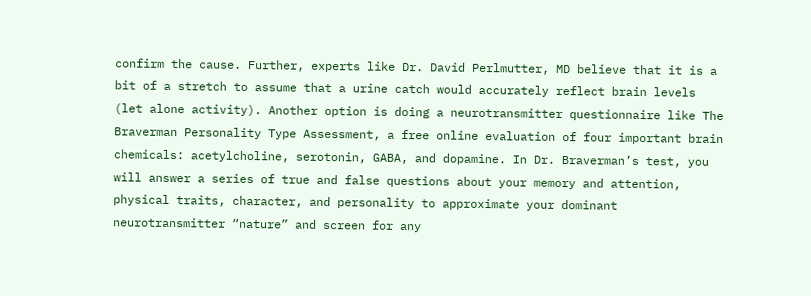confirm the cause. Further, experts like Dr. David Perlmutter, MD believe that it is a bit of a stretch to assume that a urine catch would accurately reflect brain levels (let alone activity). Another option is doing a neurotransmitter questionnaire like The Braverman Personality Type Assessment, a free online evaluation of four important brain chemicals: acetylcholine, serotonin, GABA, and dopamine. In Dr. Braverman’s test, you will answer a series of true and false questions about your memory and attention, physical traits, character, and personality to approximate your dominant neurotransmitter “nature” and screen for any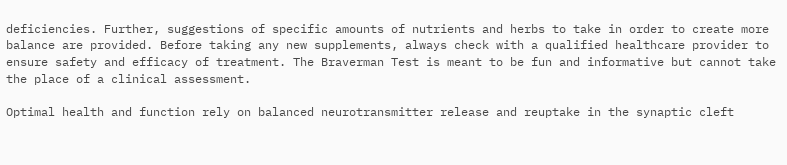deficiencies. Further, suggestions of specific amounts of nutrients and herbs to take in order to create more balance are provided. Before taking any new supplements, always check with a qualified healthcare provider to ensure safety and efficacy of treatment. The Braverman Test is meant to be fun and informative but cannot take the place of a clinical assessment.

Optimal health and function rely on balanced neurotransmitter release and reuptake in the synaptic cleft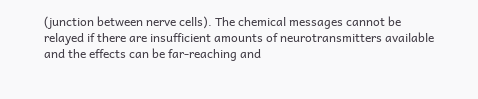(junction between nerve cells). The chemical messages cannot be relayed if there are insufficient amounts of neurotransmitters available and the effects can be far-reaching and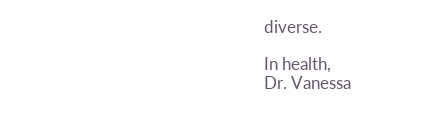diverse.

In health,
Dr. Vanessa